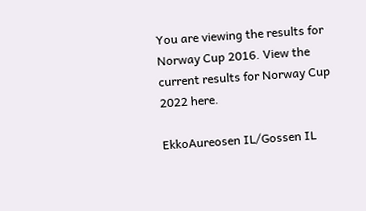You are viewing the results for Norway Cup 2016. View the current results for Norway Cup 2022 here.

EkkoAureosen IL/Gossen IL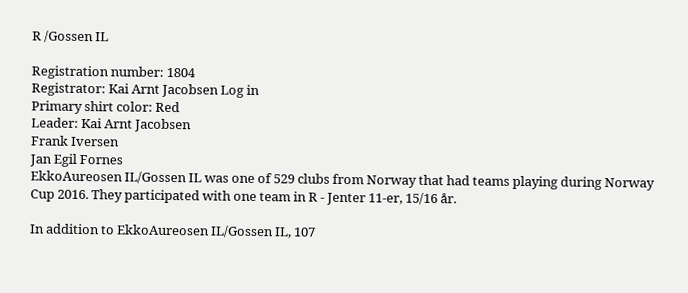R /Gossen IL

Registration number: 1804
Registrator: Kai Arnt Jacobsen Log in
Primary shirt color: Red
Leader: Kai Arnt Jacobsen
Frank Iversen
Jan Egil Fornes
EkkoAureosen IL/Gossen IL was one of 529 clubs from Norway that had teams playing during Norway Cup 2016. They participated with one team in R - Jenter 11-er, 15/16 år.

In addition to EkkoAureosen IL/Gossen IL, 107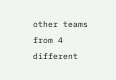other teams from 4 different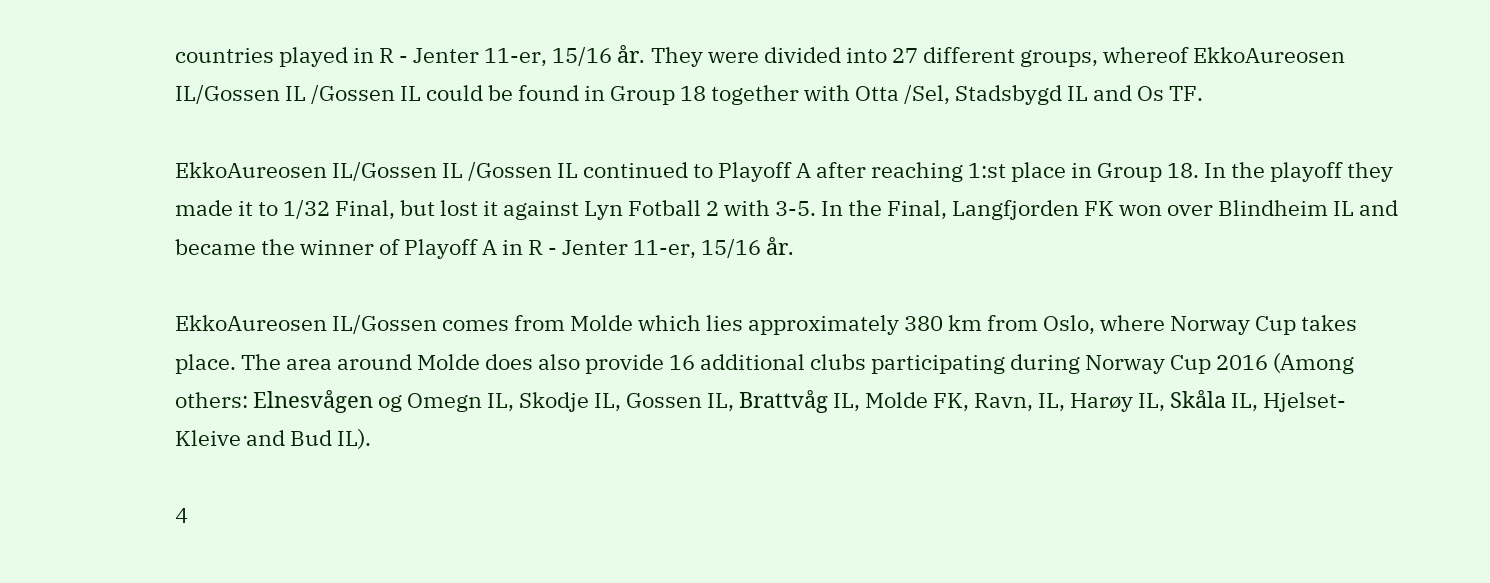countries played in R - Jenter 11-er, 15/16 år. They were divided into 27 different groups, whereof EkkoAureosen IL/Gossen IL /Gossen IL could be found in Group 18 together with Otta /Sel, Stadsbygd IL and Os TF.

EkkoAureosen IL/Gossen IL /Gossen IL continued to Playoff A after reaching 1:st place in Group 18. In the playoff they made it to 1/32 Final, but lost it against Lyn Fotball 2 with 3-5. In the Final, Langfjorden FK won over Blindheim IL and became the winner of Playoff A in R - Jenter 11-er, 15/16 år.

EkkoAureosen IL/Gossen comes from Molde which lies approximately 380 km from Oslo, where Norway Cup takes place. The area around Molde does also provide 16 additional clubs participating during Norway Cup 2016 (Among others: Elnesvågen og Omegn IL, Skodje IL, Gossen IL, Brattvåg IL, Molde FK, Ravn, IL, Harøy IL, Skåla IL, Hjelset-Kleive and Bud IL).

4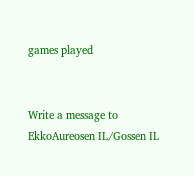games played


Write a message to EkkoAureosen IL/Gossen IL